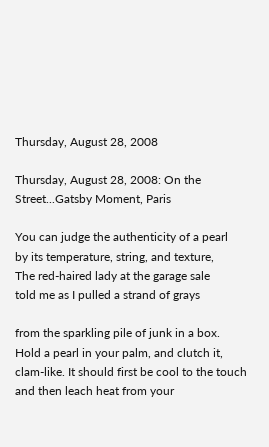Thursday, August 28, 2008

Thursday, August 28, 2008: On the Street...Gatsby Moment, Paris

You can judge the authenticity of a pearl
by its temperature, string, and texture,
The red-haired lady at the garage sale
told me as I pulled a strand of grays

from the sparkling pile of junk in a box.
Hold a pearl in your palm, and clutch it,
clam-like. It should first be cool to the touch
and then leach heat from your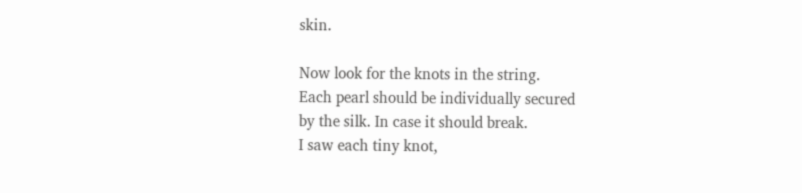skin.

Now look for the knots in the string.
Each pearl should be individually secured
by the silk. In case it should break.
I saw each tiny knot,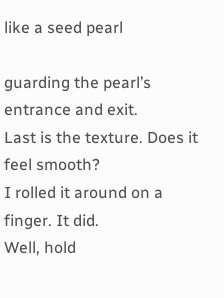like a seed pearl

guarding the pearl’s entrance and exit.
Last is the texture. Does it feel smooth?
I rolled it around on a finger. It did.
Well, hold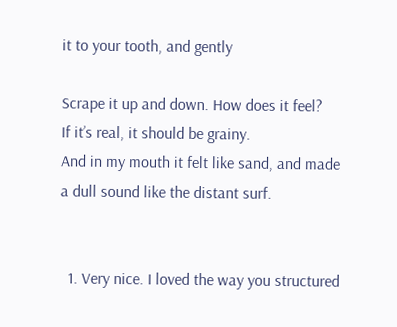it to your tooth, and gently

Scrape it up and down. How does it feel?
If it’s real, it should be grainy.
And in my mouth it felt like sand, and made
a dull sound like the distant surf.


  1. Very nice. I loved the way you structured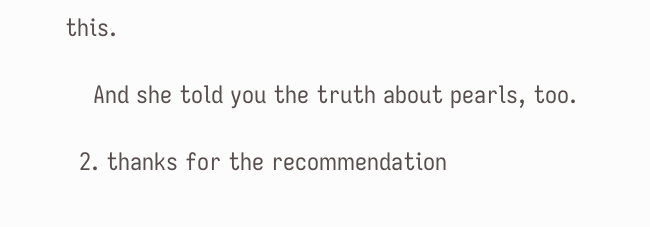this.

    And she told you the truth about pearls, too.

  2. thanks for the recommendation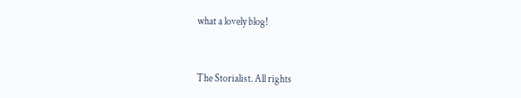what a lovely blog!


The Storialist. All rights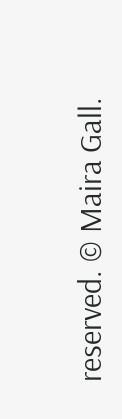reserved. © Maira Gall.